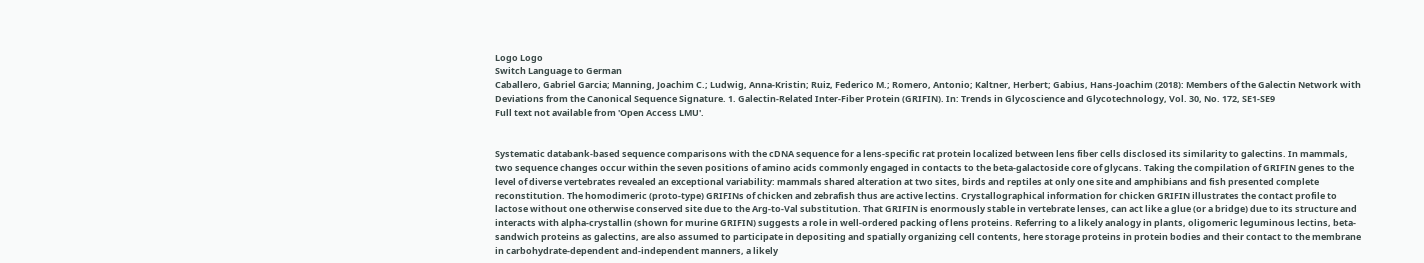Logo Logo
Switch Language to German
Caballero, Gabriel Garcia; Manning, Joachim C.; Ludwig, Anna-Kristin; Ruiz, Federico M.; Romero, Antonio; Kaltner, Herbert; Gabius, Hans-Joachim (2018): Members of the Galectin Network with Deviations from the Canonical Sequence Signature. 1. Galectin-Related Inter-Fiber Protein (GRIFIN). In: Trends in Glycoscience and Glycotechnology, Vol. 30, No. 172, SE1-SE9
Full text not available from 'Open Access LMU'.


Systematic databank-based sequence comparisons with the cDNA sequence for a lens-specific rat protein localized between lens fiber cells disclosed its similarity to galectins. In mammals, two sequence changes occur within the seven positions of amino acids commonly engaged in contacts to the beta-galactoside core of glycans. Taking the compilation of GRIFIN genes to the level of diverse vertebrates revealed an exceptional variability: mammals shared alteration at two sites, birds and reptiles at only one site and amphibians and fish presented complete reconstitution. The homodimeric (proto-type) GRIFINs of chicken and zebrafish thus are active lectins. Crystallographical information for chicken GRIFIN illustrates the contact profile to lactose without one otherwise conserved site due to the Arg-to-Val substitution. That GRIFIN is enormously stable in vertebrate lenses, can act like a glue (or a bridge) due to its structure and interacts with alpha-crystallin (shown for murine GRIFIN) suggests a role in well-ordered packing of lens proteins. Referring to a likely analogy in plants, oligomeric leguminous lectins, beta-sandwich proteins as galectins, are also assumed to participate in depositing and spatially organizing cell contents, here storage proteins in protein bodies and their contact to the membrane in carbohydrate-dependent and-independent manners, a likely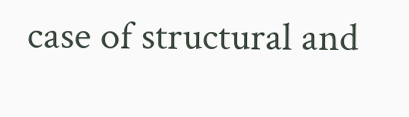case of structural and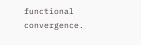functional convergence.